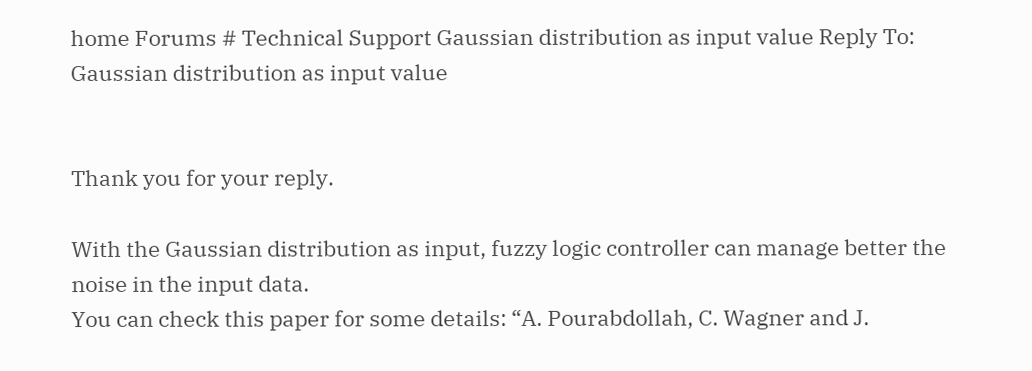home Forums # Technical Support Gaussian distribution as input value Reply To: Gaussian distribution as input value


Thank you for your reply.

With the Gaussian distribution as input, fuzzy logic controller can manage better the noise in the input data.
You can check this paper for some details: “A. Pourabdollah, C. Wagner and J.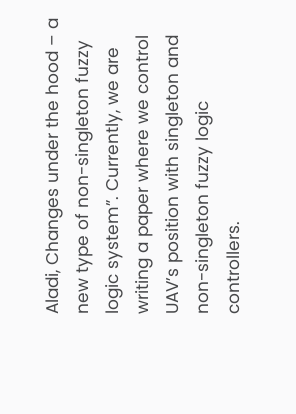Aladi, Changes under the hood – a new type of non-singleton fuzzy logic system”. Currently, we are writing a paper where we control UAV’s position with singleton and non-singleton fuzzy logic controllers.